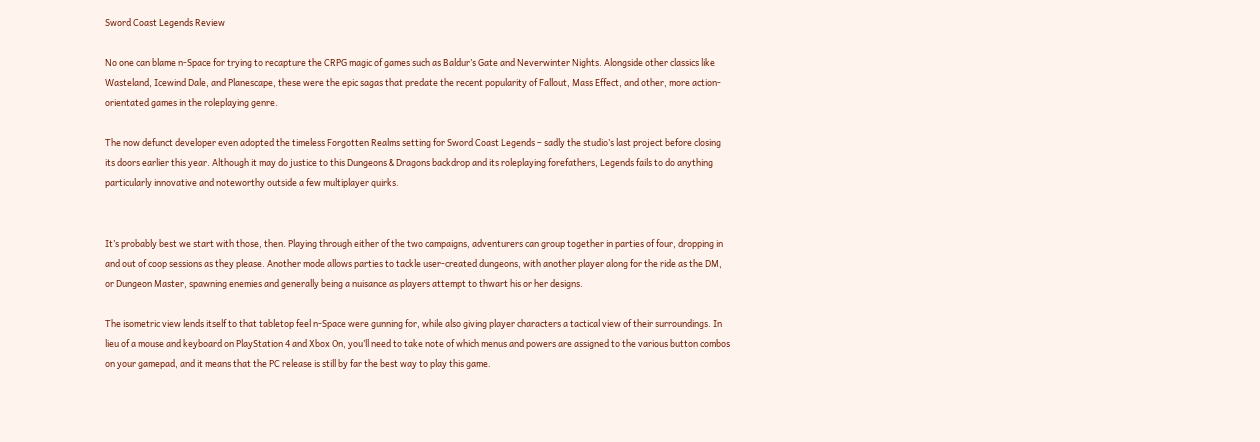Sword Coast Legends Review

No one can blame n-Space for trying to recapture the CRPG magic of games such as Baldur’s Gate and Neverwinter Nights. Alongside other classics like Wasteland, Icewind Dale, and Planescape, these were the epic sagas that predate the recent popularity of Fallout, Mass Effect, and other, more action-orientated games in the roleplaying genre.

The now defunct developer even adopted the timeless Forgotten Realms setting for Sword Coast Legends – sadly the studio’s last project before closing its doors earlier this year. Although it may do justice to this Dungeons & Dragons backdrop and its roleplaying forefathers, Legends fails to do anything particularly innovative and noteworthy outside a few multiplayer quirks.


It’s probably best we start with those, then. Playing through either of the two campaigns, adventurers can group together in parties of four, dropping in and out of coop sessions as they please. Another mode allows parties to tackle user-created dungeons, with another player along for the ride as the DM, or Dungeon Master, spawning enemies and generally being a nuisance as players attempt to thwart his or her designs.

The isometric view lends itself to that tabletop feel n-Space were gunning for, while also giving player characters a tactical view of their surroundings. In lieu of a mouse and keyboard on PlayStation 4 and Xbox On, you’ll need to take note of which menus and powers are assigned to the various button combos on your gamepad, and it means that the PC release is still by far the best way to play this game.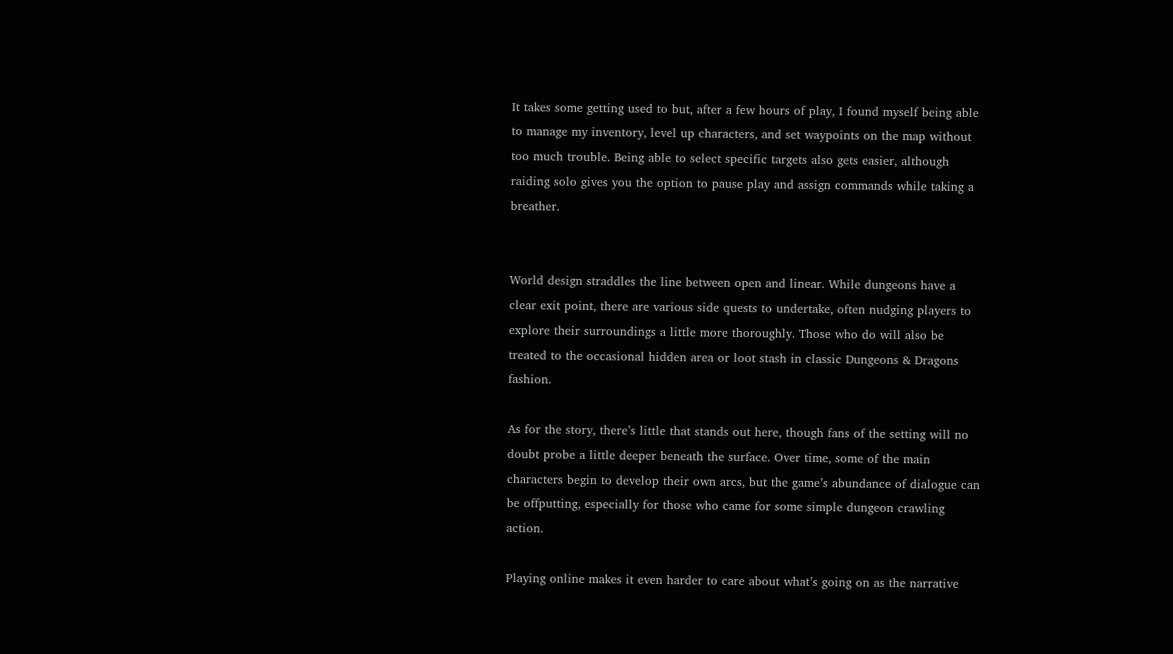It takes some getting used to but, after a few hours of play, I found myself being able to manage my inventory, level up characters, and set waypoints on the map without too much trouble. Being able to select specific targets also gets easier, although raiding solo gives you the option to pause play and assign commands while taking a breather.


World design straddles the line between open and linear. While dungeons have a clear exit point, there are various side quests to undertake, often nudging players to explore their surroundings a little more thoroughly. Those who do will also be treated to the occasional hidden area or loot stash in classic Dungeons & Dragons fashion.

As for the story, there’s little that stands out here, though fans of the setting will no doubt probe a little deeper beneath the surface. Over time, some of the main characters begin to develop their own arcs, but the game’s abundance of dialogue can be offputting, especially for those who came for some simple dungeon crawling action.

Playing online makes it even harder to care about what’s going on as the narrative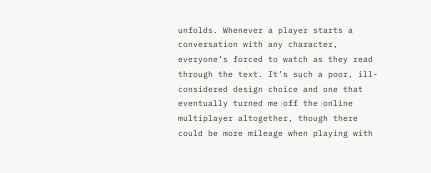unfolds. Whenever a player starts a conversation with any character, everyone’s forced to watch as they read through the text. It’s such a poor, ill-considered design choice and one that eventually turned me off the online multiplayer altogether, though there could be more mileage when playing with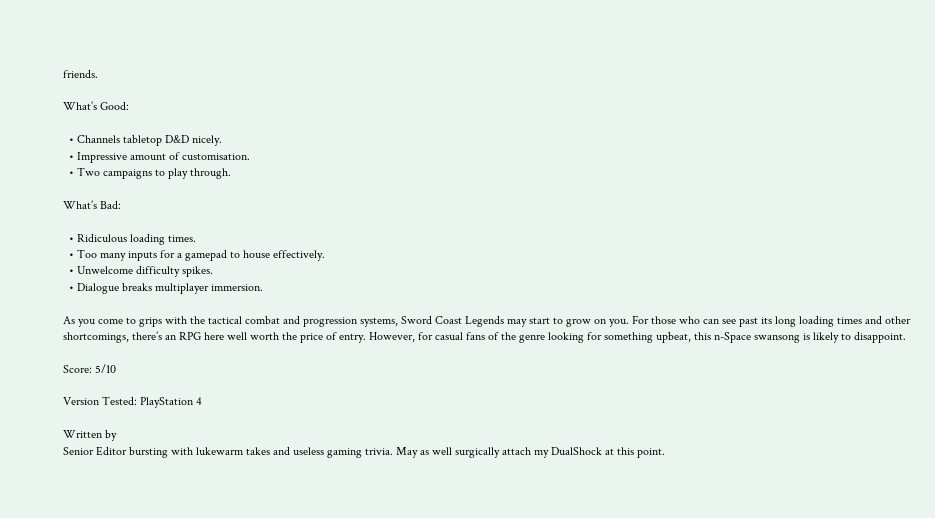friends.

What’s Good:

  • Channels tabletop D&D nicely.
  • Impressive amount of customisation.
  • Two campaigns to play through.

What’s Bad:

  • Ridiculous loading times.
  • Too many inputs for a gamepad to house effectively.
  • Unwelcome difficulty spikes.
  • Dialogue breaks multiplayer immersion.

As you come to grips with the tactical combat and progression systems, Sword Coast Legends may start to grow on you. For those who can see past its long loading times and other shortcomings, there’s an RPG here well worth the price of entry. However, for casual fans of the genre looking for something upbeat, this n-Space swansong is likely to disappoint.

Score: 5/10

Version Tested: PlayStation 4

Written by
Senior Editor bursting with lukewarm takes and useless gaming trivia. May as well surgically attach my DualShock at this point.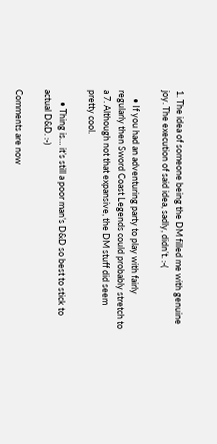1. The idea of someone being the DM filled me with genuine joy. The execution of said idea, sadly, didn’t. :-(

    • If you had an adventuring party to play with fairly regularly then Sword Coast Legends could probably stretch to a 7. Although not that expansive, the DM stuff did seem pretty cool.

      • Thing is… it’s still a poor man’s D&D so best to stick to actual D&D. :-)

Comments are now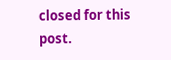closed for this post.